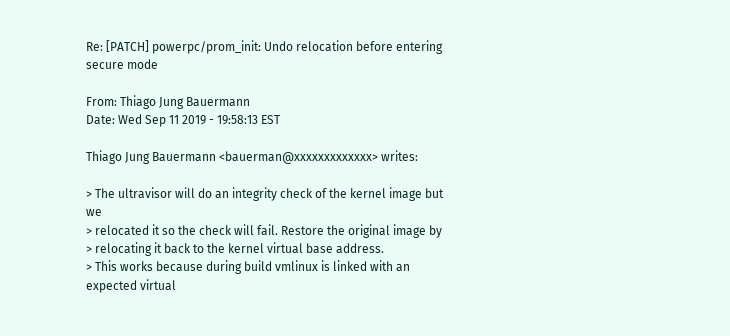Re: [PATCH] powerpc/prom_init: Undo relocation before entering secure mode

From: Thiago Jung Bauermann
Date: Wed Sep 11 2019 - 19:58:13 EST

Thiago Jung Bauermann <bauerman@xxxxxxxxxxxxx> writes:

> The ultravisor will do an integrity check of the kernel image but we
> relocated it so the check will fail. Restore the original image by
> relocating it back to the kernel virtual base address.
> This works because during build vmlinux is linked with an expected virtual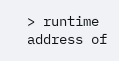> runtime address of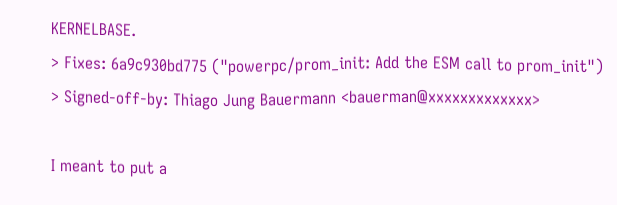KERNELBASE.
> Fixes: 6a9c930bd775 ("powerpc/prom_init: Add the ESM call to prom_init")
> Signed-off-by: Thiago Jung Bauermann <bauerman@xxxxxxxxxxxxx>

I meant to put a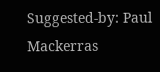Suggested-by: Paul Mackerras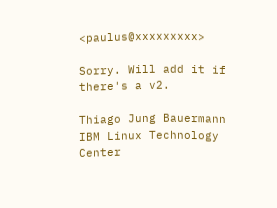<paulus@xxxxxxxxx>

Sorry. Will add it if there's a v2.

Thiago Jung Bauermann
IBM Linux Technology Center